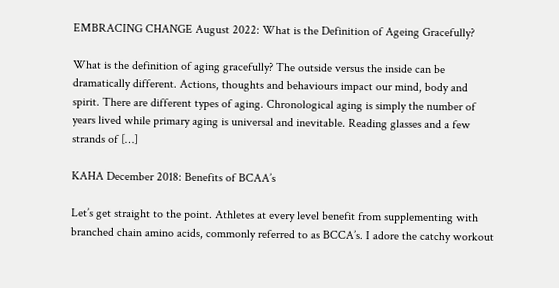EMBRACING CHANGE August 2022: What is the Definition of Ageing Gracefully?

What is the definition of aging gracefully? The outside versus the inside can be dramatically different. Actions, thoughts and behaviours impact our mind, body and spirit. There are different types of aging. Chronological aging is simply the number of years lived while primary aging is universal and inevitable. Reading glasses and a few strands of […]

KAHA December 2018: Benefits of BCAA’s

Let’s get straight to the point. Athletes at every level benefit from supplementing with branched chain amino acids, commonly referred to as BCCA’s. I adore the catchy workout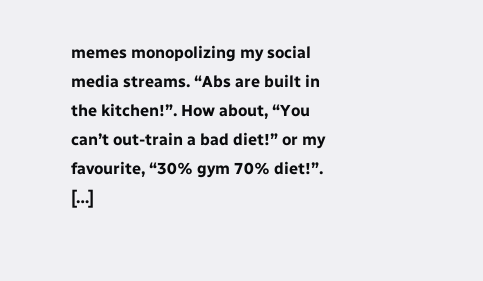memes monopolizing my social media streams. “Abs are built in the kitchen!”. How about, “You can’t out-train a bad diet!” or my favourite, “30% gym 70% diet!”. […]